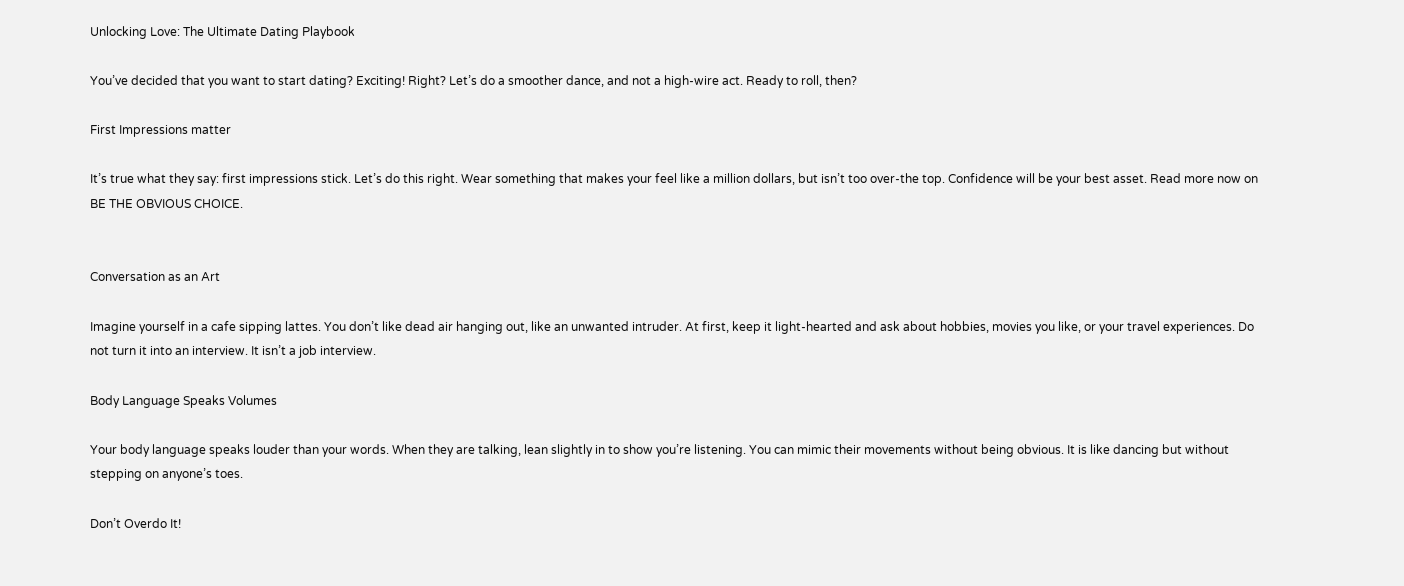Unlocking Love: The Ultimate Dating Playbook

You’ve decided that you want to start dating? Exciting! Right? Let’s do a smoother dance, and not a high-wire act. Ready to roll, then?

First Impressions matter

It’s true what they say: first impressions stick. Let’s do this right. Wear something that makes your feel like a million dollars, but isn’t too over-the top. Confidence will be your best asset. Read more now on BE THE OBVIOUS CHOICE.


Conversation as an Art

Imagine yourself in a cafe sipping lattes. You don’t like dead air hanging out, like an unwanted intruder. At first, keep it light-hearted and ask about hobbies, movies you like, or your travel experiences. Do not turn it into an interview. It isn’t a job interview.

Body Language Speaks Volumes

Your body language speaks louder than your words. When they are talking, lean slightly in to show you’re listening. You can mimic their movements without being obvious. It is like dancing but without stepping on anyone’s toes.

Don’t Overdo It!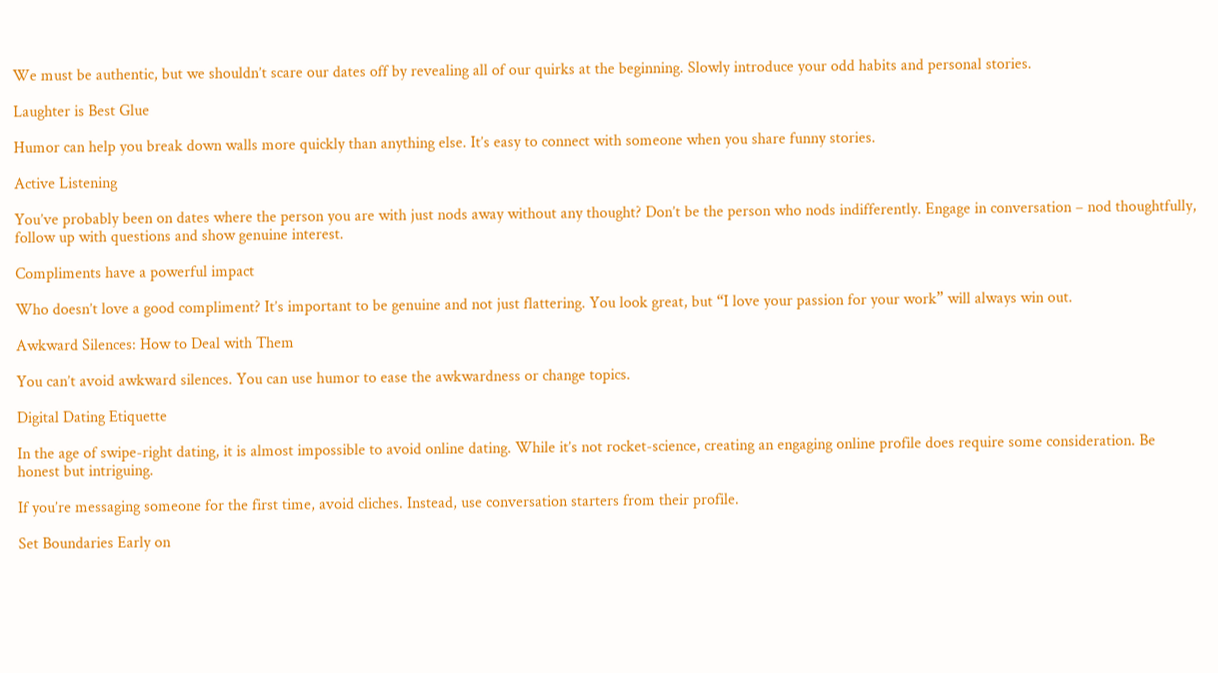We must be authentic, but we shouldn’t scare our dates off by revealing all of our quirks at the beginning. Slowly introduce your odd habits and personal stories.

Laughter is Best Glue

Humor can help you break down walls more quickly than anything else. It’s easy to connect with someone when you share funny stories.

Active Listening

You’ve probably been on dates where the person you are with just nods away without any thought? Don’t be the person who nods indifferently. Engage in conversation – nod thoughtfully, follow up with questions and show genuine interest.

Compliments have a powerful impact

Who doesn’t love a good compliment? It’s important to be genuine and not just flattering. You look great, but “I love your passion for your work” will always win out.

Awkward Silences: How to Deal with Them

You can’t avoid awkward silences. You can use humor to ease the awkwardness or change topics.

Digital Dating Etiquette

In the age of swipe-right dating, it is almost impossible to avoid online dating. While it’s not rocket-science, creating an engaging online profile does require some consideration. Be honest but intriguing.

If you’re messaging someone for the first time, avoid cliches. Instead, use conversation starters from their profile.

Set Boundaries Early on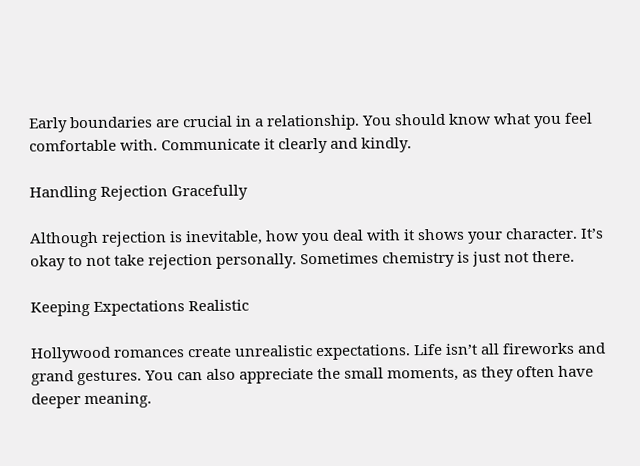Early boundaries are crucial in a relationship. You should know what you feel comfortable with. Communicate it clearly and kindly.

Handling Rejection Gracefully

Although rejection is inevitable, how you deal with it shows your character. It’s okay to not take rejection personally. Sometimes chemistry is just not there.

Keeping Expectations Realistic

Hollywood romances create unrealistic expectations. Life isn’t all fireworks and grand gestures. You can also appreciate the small moments, as they often have deeper meaning.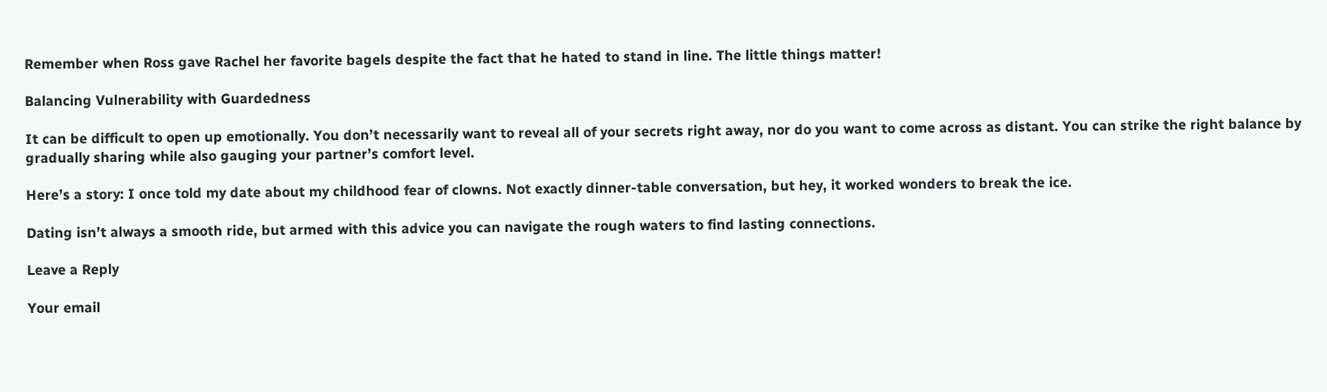Remember when Ross gave Rachel her favorite bagels despite the fact that he hated to stand in line. The little things matter!

Balancing Vulnerability with Guardedness

It can be difficult to open up emotionally. You don’t necessarily want to reveal all of your secrets right away, nor do you want to come across as distant. You can strike the right balance by gradually sharing while also gauging your partner’s comfort level.

Here’s a story: I once told my date about my childhood fear of clowns. Not exactly dinner-table conversation, but hey, it worked wonders to break the ice.

Dating isn’t always a smooth ride, but armed with this advice you can navigate the rough waters to find lasting connections.

Leave a Reply

Your email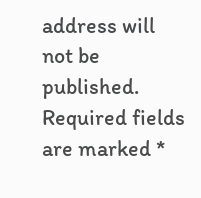address will not be published. Required fields are marked *